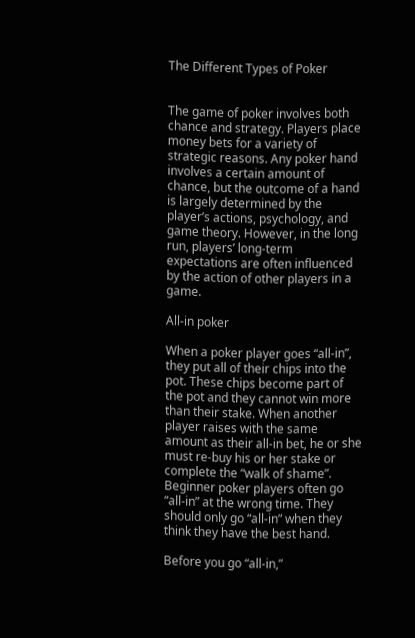The Different Types of Poker


The game of poker involves both chance and strategy. Players place money bets for a variety of strategic reasons. Any poker hand involves a certain amount of chance, but the outcome of a hand is largely determined by the player’s actions, psychology, and game theory. However, in the long run, players’ long-term expectations are often influenced by the action of other players in a game.

All-in poker

When a poker player goes “all-in”, they put all of their chips into the pot. These chips become part of the pot and they cannot win more than their stake. When another player raises with the same amount as their all-in bet, he or she must re-buy his or her stake or complete the “walk of shame”. Beginner poker players often go “all-in” at the wrong time. They should only go “all-in” when they think they have the best hand.

Before you go “all-in,”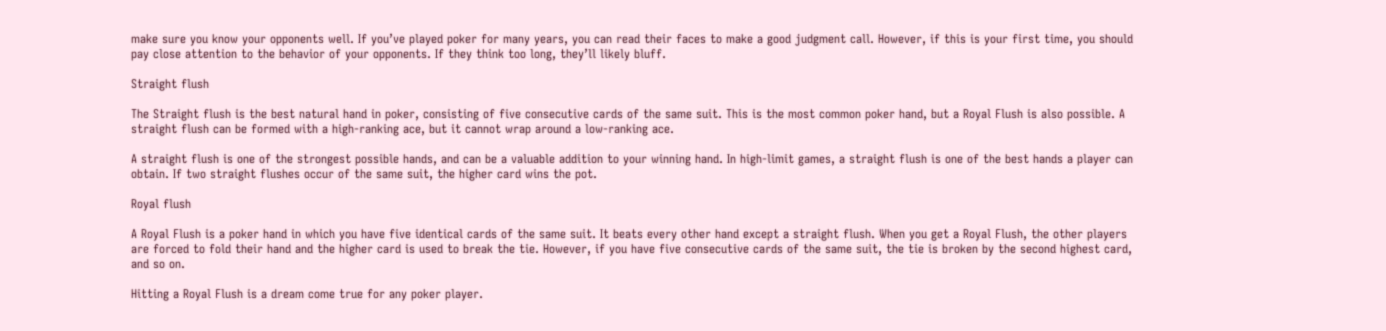make sure you know your opponents well. If you’ve played poker for many years, you can read their faces to make a good judgment call. However, if this is your first time, you should pay close attention to the behavior of your opponents. If they think too long, they’ll likely bluff.

Straight flush

The Straight flush is the best natural hand in poker, consisting of five consecutive cards of the same suit. This is the most common poker hand, but a Royal Flush is also possible. A straight flush can be formed with a high-ranking ace, but it cannot wrap around a low-ranking ace.

A straight flush is one of the strongest possible hands, and can be a valuable addition to your winning hand. In high-limit games, a straight flush is one of the best hands a player can obtain. If two straight flushes occur of the same suit, the higher card wins the pot.

Royal flush

A Royal Flush is a poker hand in which you have five identical cards of the same suit. It beats every other hand except a straight flush. When you get a Royal Flush, the other players are forced to fold their hand and the higher card is used to break the tie. However, if you have five consecutive cards of the same suit, the tie is broken by the second highest card, and so on.

Hitting a Royal Flush is a dream come true for any poker player.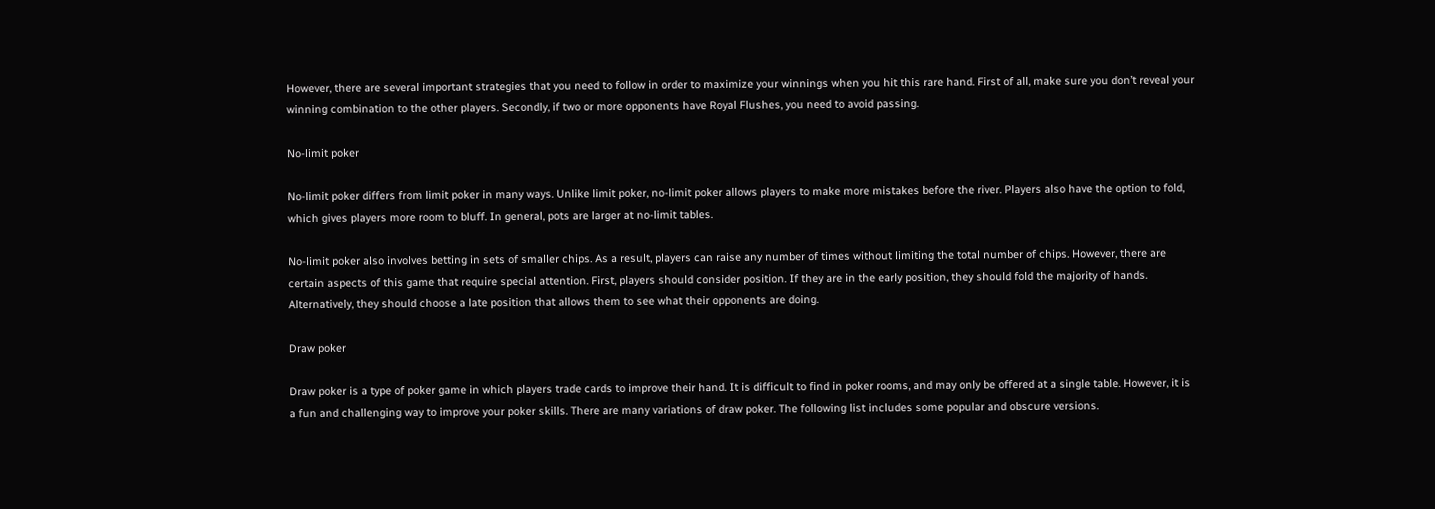However, there are several important strategies that you need to follow in order to maximize your winnings when you hit this rare hand. First of all, make sure you don’t reveal your winning combination to the other players. Secondly, if two or more opponents have Royal Flushes, you need to avoid passing.

No-limit poker

No-limit poker differs from limit poker in many ways. Unlike limit poker, no-limit poker allows players to make more mistakes before the river. Players also have the option to fold, which gives players more room to bluff. In general, pots are larger at no-limit tables.

No-limit poker also involves betting in sets of smaller chips. As a result, players can raise any number of times without limiting the total number of chips. However, there are certain aspects of this game that require special attention. First, players should consider position. If they are in the early position, they should fold the majority of hands. Alternatively, they should choose a late position that allows them to see what their opponents are doing.

Draw poker

Draw poker is a type of poker game in which players trade cards to improve their hand. It is difficult to find in poker rooms, and may only be offered at a single table. However, it is a fun and challenging way to improve your poker skills. There are many variations of draw poker. The following list includes some popular and obscure versions.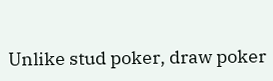Unlike stud poker, draw poker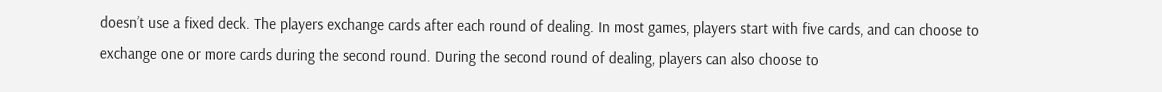doesn’t use a fixed deck. The players exchange cards after each round of dealing. In most games, players start with five cards, and can choose to exchange one or more cards during the second round. During the second round of dealing, players can also choose to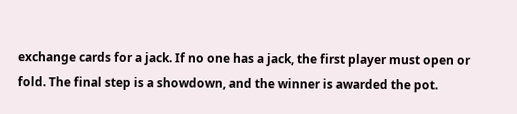exchange cards for a jack. If no one has a jack, the first player must open or fold. The final step is a showdown, and the winner is awarded the pot.